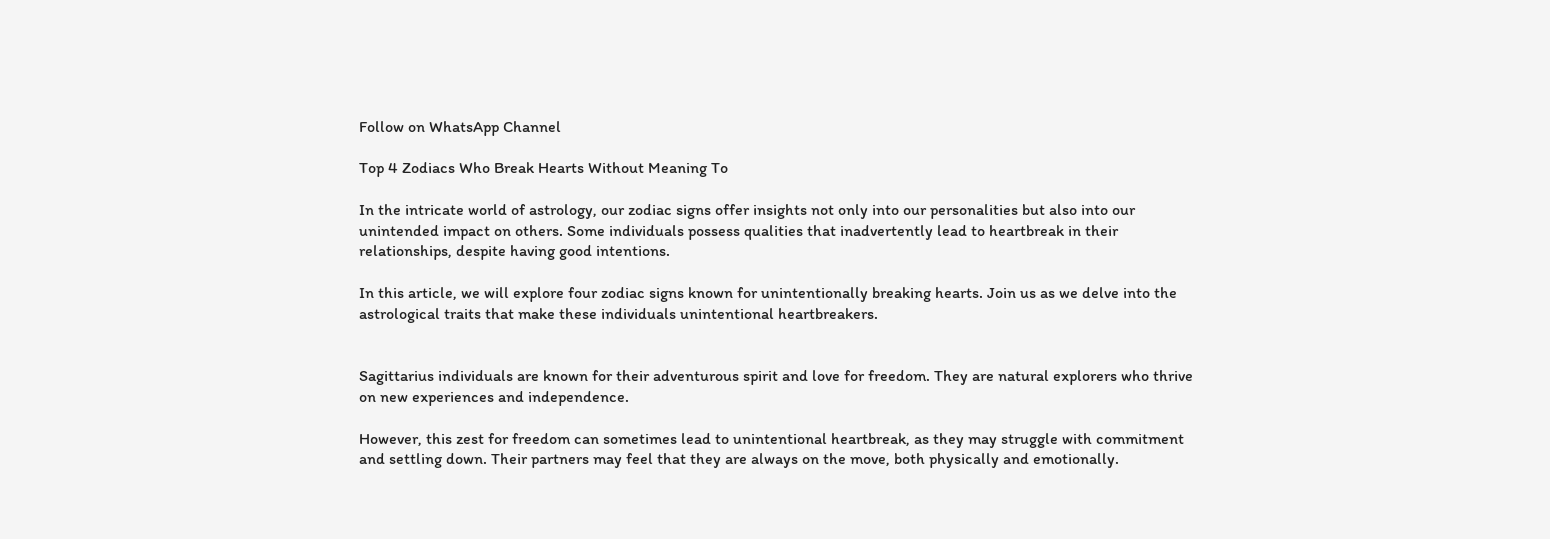Follow on WhatsApp Channel

Top 4 Zodiacs Who Break Hearts Without Meaning To

In the intricate world of astrology, our zodiac signs offer insights not only into our personalities but also into our unintended impact on others. Some individuals possess qualities that inadvertently lead to heartbreak in their relationships, despite having good intentions.

In this article, we will explore four zodiac signs known for unintentionally breaking hearts. Join us as we delve into the astrological traits that make these individuals unintentional heartbreakers.


Sagittarius individuals are known for their adventurous spirit and love for freedom. They are natural explorers who thrive on new experiences and independence.

However, this zest for freedom can sometimes lead to unintentional heartbreak, as they may struggle with commitment and settling down. Their partners may feel that they are always on the move, both physically and emotionally.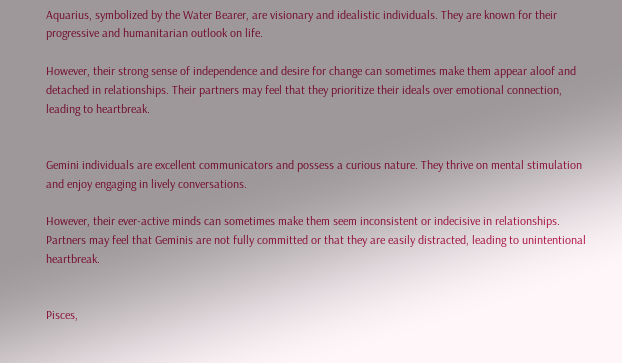Aquarius, symbolized by the Water Bearer, are visionary and idealistic individuals. They are known for their progressive and humanitarian outlook on life.

However, their strong sense of independence and desire for change can sometimes make them appear aloof and detached in relationships. Their partners may feel that they prioritize their ideals over emotional connection, leading to heartbreak.


Gemini individuals are excellent communicators and possess a curious nature. They thrive on mental stimulation and enjoy engaging in lively conversations.

However, their ever-active minds can sometimes make them seem inconsistent or indecisive in relationships. Partners may feel that Geminis are not fully committed or that they are easily distracted, leading to unintentional heartbreak.


Pisces,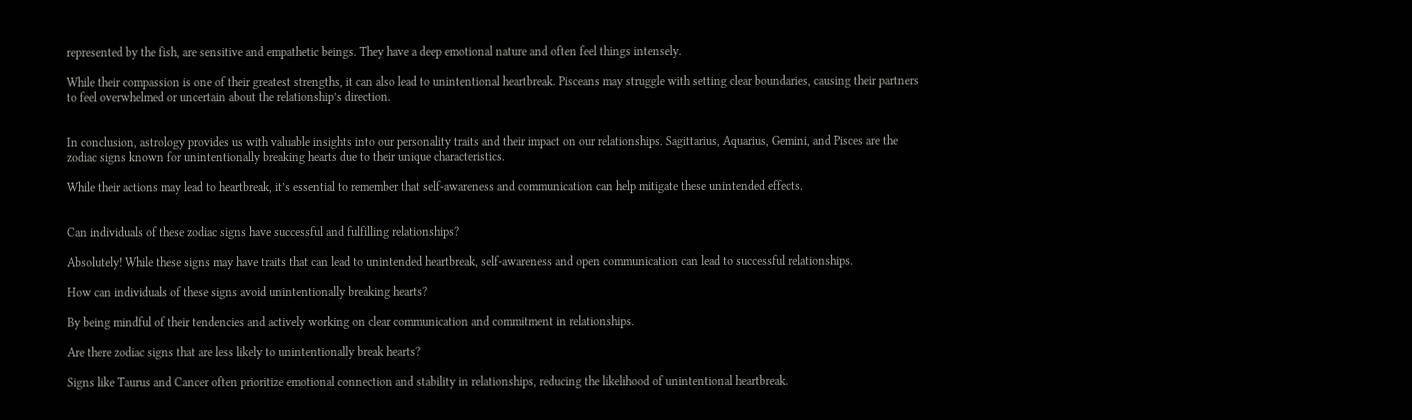represented by the fish, are sensitive and empathetic beings. They have a deep emotional nature and often feel things intensely.

While their compassion is one of their greatest strengths, it can also lead to unintentional heartbreak. Pisceans may struggle with setting clear boundaries, causing their partners to feel overwhelmed or uncertain about the relationship’s direction.


In conclusion, astrology provides us with valuable insights into our personality traits and their impact on our relationships. Sagittarius, Aquarius, Gemini, and Pisces are the zodiac signs known for unintentionally breaking hearts due to their unique characteristics.

While their actions may lead to heartbreak, it’s essential to remember that self-awareness and communication can help mitigate these unintended effects.


Can individuals of these zodiac signs have successful and fulfilling relationships?

Absolutely! While these signs may have traits that can lead to unintended heartbreak, self-awareness and open communication can lead to successful relationships.

How can individuals of these signs avoid unintentionally breaking hearts?

By being mindful of their tendencies and actively working on clear communication and commitment in relationships.

Are there zodiac signs that are less likely to unintentionally break hearts?

Signs like Taurus and Cancer often prioritize emotional connection and stability in relationships, reducing the likelihood of unintentional heartbreak.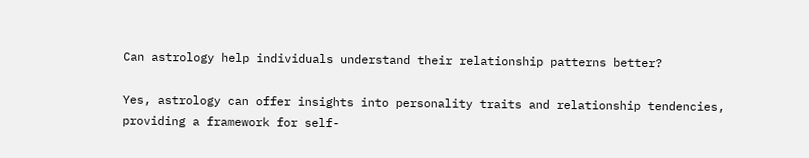Can astrology help individuals understand their relationship patterns better?

Yes, astrology can offer insights into personality traits and relationship tendencies, providing a framework for self-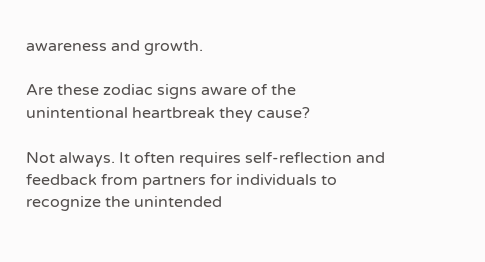awareness and growth.

Are these zodiac signs aware of the unintentional heartbreak they cause?

Not always. It often requires self-reflection and feedback from partners for individuals to recognize the unintended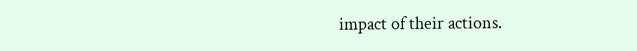impact of their actions.